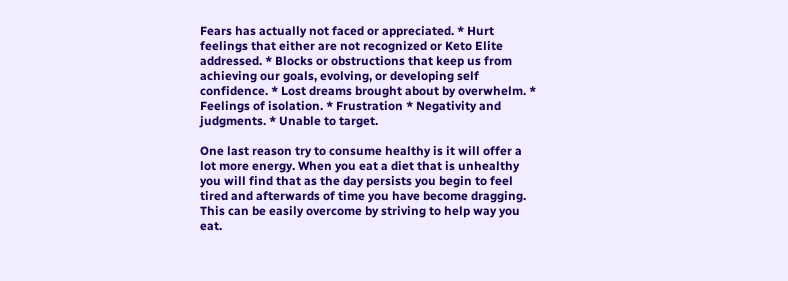Fears has actually not faced or appreciated. * Hurt feelings that either are not recognized or Keto Elite addressed. * Blocks or obstructions that keep us from achieving our goals, evolving, or developing self confidence. * Lost dreams brought about by overwhelm. * Feelings of isolation. * Frustration * Negativity and judgments. * Unable to target.

One last reason try to consume healthy is it will offer a lot more energy. When you eat a diet that is unhealthy you will find that as the day persists you begin to feel tired and afterwards of time you have become dragging. This can be easily overcome by striving to help way you eat.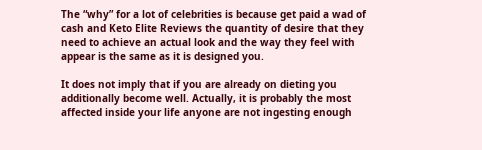The “why” for a lot of celebrities is because get paid a wad of cash and Keto Elite Reviews the quantity of desire that they need to achieve an actual look and the way they feel with appear is the same as it is designed you.

It does not imply that if you are already on dieting you additionally become well. Actually, it is probably the most affected inside your life anyone are not ingesting enough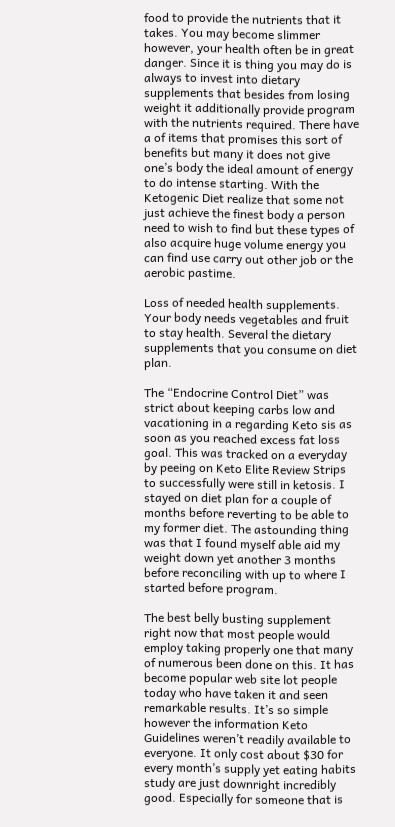food to provide the nutrients that it takes. You may become slimmer however, your health often be in great danger. Since it is thing you may do is always to invest into dietary supplements that besides from losing weight it additionally provide program with the nutrients required. There have a of items that promises this sort of benefits but many it does not give one’s body the ideal amount of energy to do intense starting. With the Ketogenic Diet realize that some not just achieve the finest body a person need to wish to find but these types of also acquire huge volume energy you can find use carry out other job or the aerobic pastime.

Loss of needed health supplements. Your body needs vegetables and fruit to stay health. Several the dietary supplements that you consume on diet plan.

The “Endocrine Control Diet” was strict about keeping carbs low and vacationing in a regarding Keto sis as soon as you reached excess fat loss goal. This was tracked on a everyday by peeing on Keto Elite Review Strips to successfully were still in ketosis. I stayed on diet plan for a couple of months before reverting to be able to my former diet. The astounding thing was that I found myself able aid my weight down yet another 3 months before reconciling with up to where I started before program.

The best belly busting supplement right now that most people would employ taking properly one that many of numerous been done on this. It has become popular web site lot people today who have taken it and seen remarkable results. It’s so simple however the information Keto Guidelines weren’t readily available to everyone. It only cost about $30 for every month’s supply yet eating habits study are just downright incredibly good. Especially for someone that is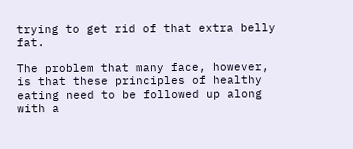trying to get rid of that extra belly fat.

The problem that many face, however, is that these principles of healthy eating need to be followed up along with a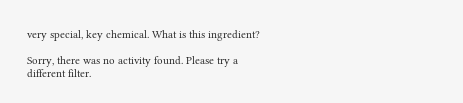very special, key chemical. What is this ingredient?

Sorry, there was no activity found. Please try a different filter.